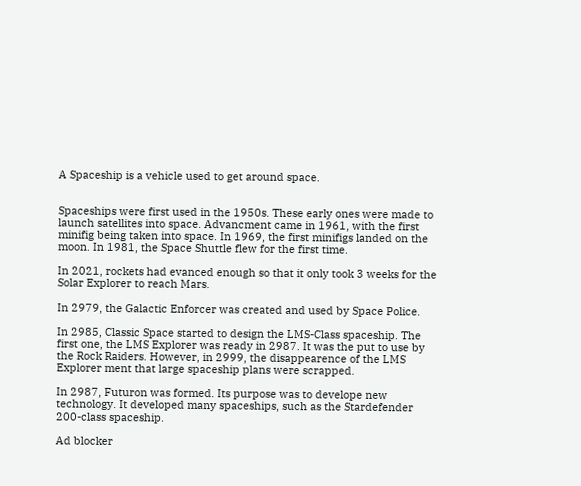A Spaceship is a vehicle used to get around space.


Spaceships were first used in the 1950s. These early ones were made to launch satellites into space. Advancment came in 1961, with the first minifig being taken into space. In 1969, the first minifigs landed on the moon. In 1981, the Space Shuttle flew for the first time.

In 2021, rockets had evanced enough so that it only took 3 weeks for the Solar Explorer to reach Mars.

In 2979, the Galactic Enforcer was created and used by Space Police.

In 2985, Classic Space started to design the LMS-Class spaceship. The first one, the LMS Explorer was ready in 2987. It was the put to use by the Rock Raiders. However, in 2999, the disappearence of the LMS Explorer ment that large spaceship plans were scrapped.

In 2987, Futuron was formed. Its purpose was to develope new technology. It developed many spaceships, such as the Stardefender 200-class spaceship.

Ad blocker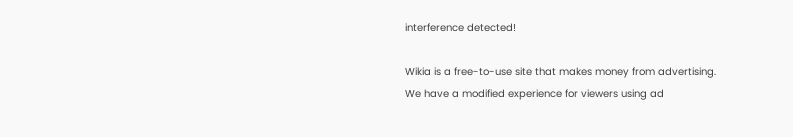interference detected!

Wikia is a free-to-use site that makes money from advertising. We have a modified experience for viewers using ad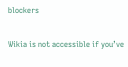blockers

Wikia is not accessible if you’ve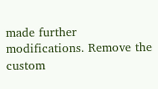made further modifications. Remove the custom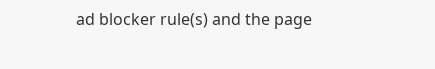ad blocker rule(s) and the page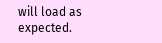will load as expected.